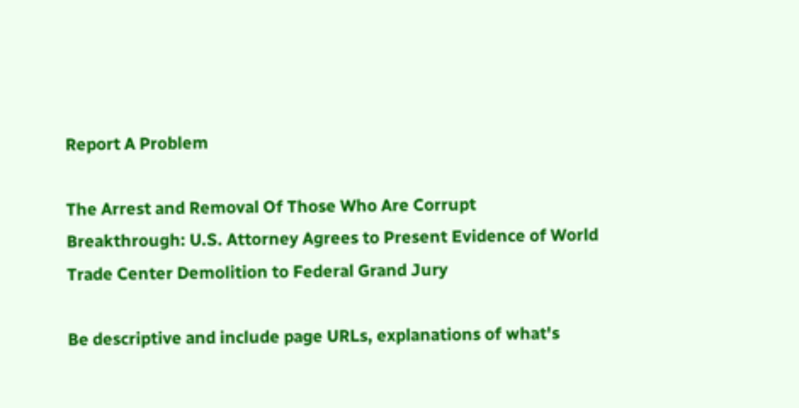Report A Problem

The Arrest and Removal Of Those Who Are Corrupt
Breakthrough: U.S. Attorney Agrees to Present Evidence of World Trade Center Demolition to Federal Grand Jury

Be descriptive and include page URLs, explanations of what's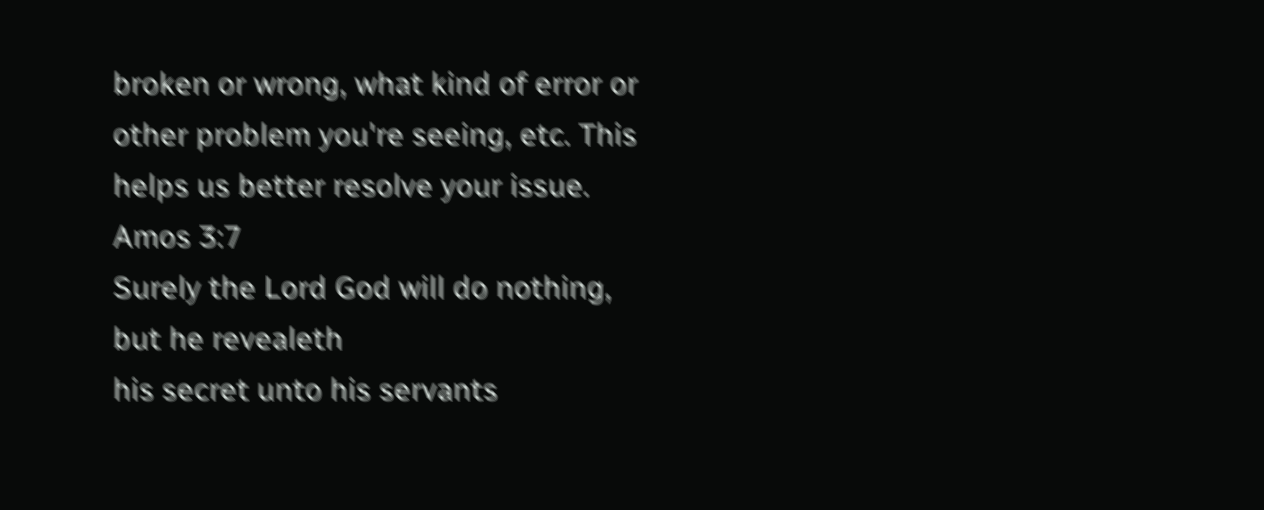broken or wrong, what kind of error or other problem you're seeing, etc. This helps us better resolve your issue.
Amos 3:7
Surely the Lord God will do nothing, but he revealeth
his secret unto his servants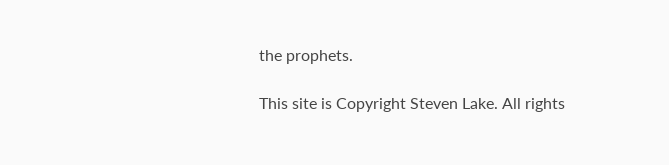the prophets.

This site is Copyright Steven Lake. All rights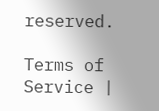reserved.

Terms of Service |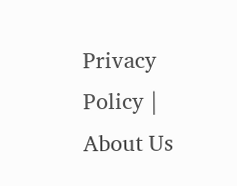Privacy Policy | About Us